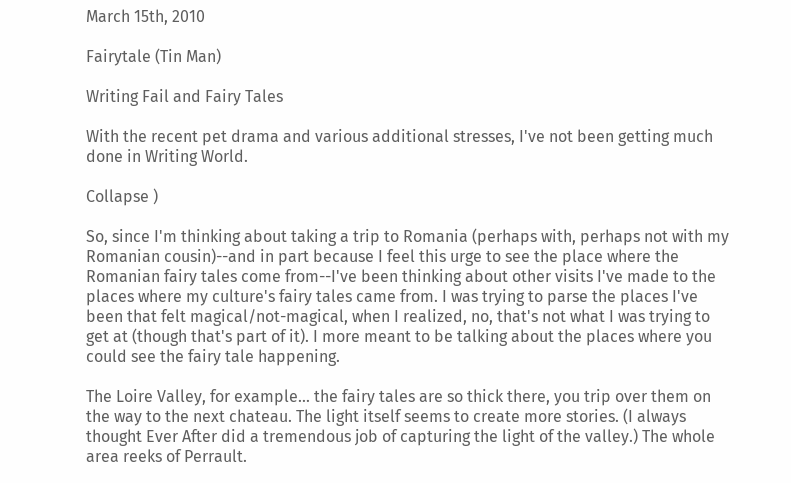March 15th, 2010

Fairytale (Tin Man)

Writing Fail and Fairy Tales

With the recent pet drama and various additional stresses, I've not been getting much done in Writing World.

Collapse )

So, since I'm thinking about taking a trip to Romania (perhaps with, perhaps not with my Romanian cousin)--and in part because I feel this urge to see the place where the Romanian fairy tales come from--I've been thinking about other visits I've made to the places where my culture's fairy tales came from. I was trying to parse the places I've been that felt magical/not-magical, when I realized, no, that's not what I was trying to get at (though that's part of it). I more meant to be talking about the places where you could see the fairy tale happening.

The Loire Valley, for example... the fairy tales are so thick there, you trip over them on the way to the next chateau. The light itself seems to create more stories. (I always thought Ever After did a tremendous job of capturing the light of the valley.) The whole area reeks of Perrault.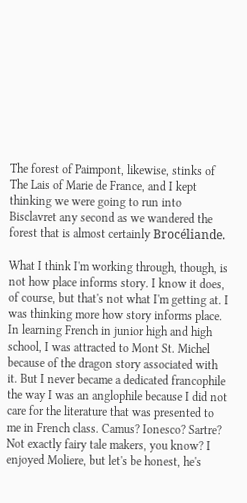The forest of Paimpont, likewise, stinks of The Lais of Marie de France, and I kept thinking we were going to run into Bisclavret any second as we wandered the forest that is almost certainly Brocéliande.

What I think I'm working through, though, is not how place informs story. I know it does, of course, but that's not what I'm getting at. I was thinking more how story informs place. In learning French in junior high and high school, I was attracted to Mont St. Michel because of the dragon story associated with it. But I never became a dedicated francophile the way I was an anglophile because I did not care for the literature that was presented to me in French class. Camus? Ionesco? Sartre? Not exactly fairy tale makers, you know? I enjoyed Moliere, but let's be honest, he's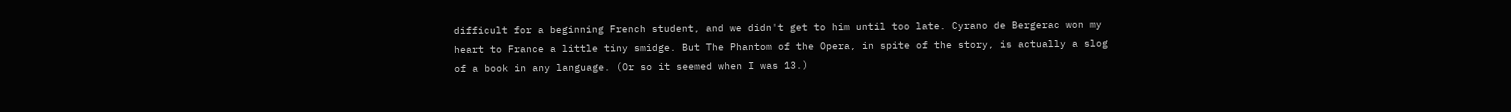difficult for a beginning French student, and we didn't get to him until too late. Cyrano de Bergerac won my heart to France a little tiny smidge. But The Phantom of the Opera, in spite of the story, is actually a slog of a book in any language. (Or so it seemed when I was 13.)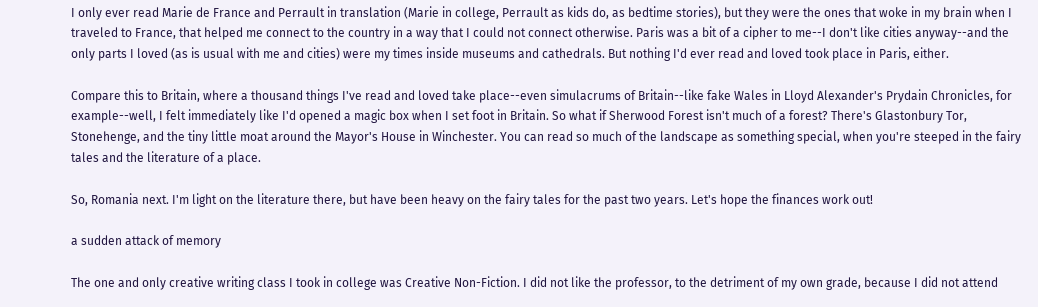I only ever read Marie de France and Perrault in translation (Marie in college, Perrault as kids do, as bedtime stories), but they were the ones that woke in my brain when I traveled to France, that helped me connect to the country in a way that I could not connect otherwise. Paris was a bit of a cipher to me--I don't like cities anyway--and the only parts I loved (as is usual with me and cities) were my times inside museums and cathedrals. But nothing I'd ever read and loved took place in Paris, either.

Compare this to Britain, where a thousand things I've read and loved take place--even simulacrums of Britain--like fake Wales in Lloyd Alexander's Prydain Chronicles, for example--well, I felt immediately like I'd opened a magic box when I set foot in Britain. So what if Sherwood Forest isn't much of a forest? There's Glastonbury Tor, Stonehenge, and the tiny little moat around the Mayor's House in Winchester. You can read so much of the landscape as something special, when you're steeped in the fairy tales and the literature of a place.

So, Romania next. I'm light on the literature there, but have been heavy on the fairy tales for the past two years. Let's hope the finances work out!

a sudden attack of memory

The one and only creative writing class I took in college was Creative Non-Fiction. I did not like the professor, to the detriment of my own grade, because I did not attend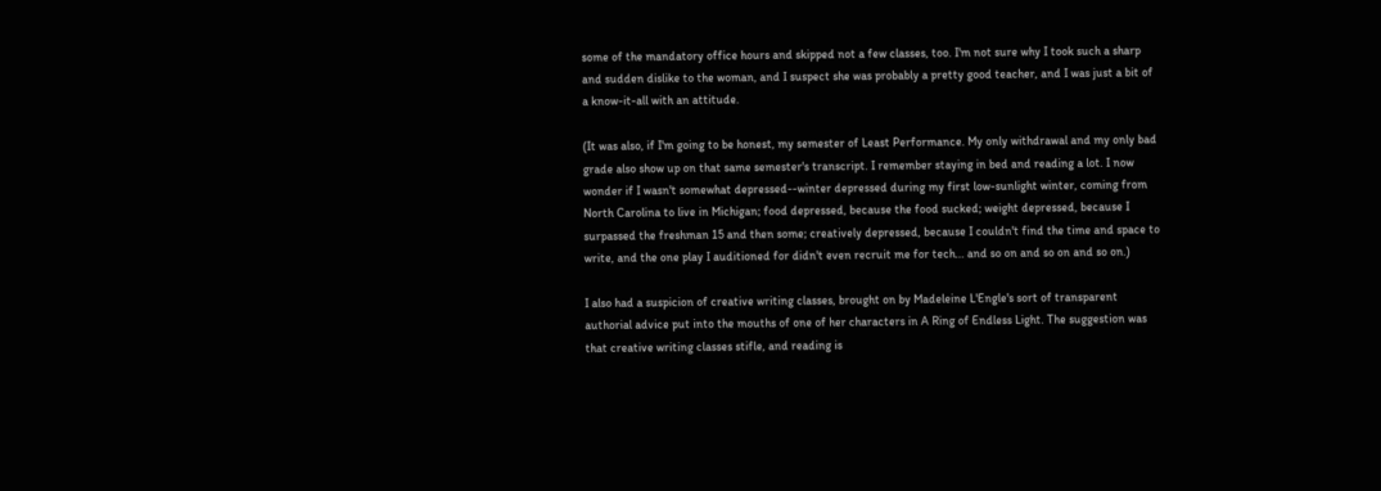some of the mandatory office hours and skipped not a few classes, too. I'm not sure why I took such a sharp and sudden dislike to the woman, and I suspect she was probably a pretty good teacher, and I was just a bit of a know-it-all with an attitude.

(It was also, if I'm going to be honest, my semester of Least Performance. My only withdrawal and my only bad grade also show up on that same semester's transcript. I remember staying in bed and reading a lot. I now wonder if I wasn't somewhat depressed--winter depressed during my first low-sunlight winter, coming from North Carolina to live in Michigan; food depressed, because the food sucked; weight depressed, because I surpassed the freshman 15 and then some; creatively depressed, because I couldn't find the time and space to write, and the one play I auditioned for didn't even recruit me for tech... and so on and so on and so on.)

I also had a suspicion of creative writing classes, brought on by Madeleine L'Engle's sort of transparent authorial advice put into the mouths of one of her characters in A Ring of Endless Light. The suggestion was that creative writing classes stifle, and reading is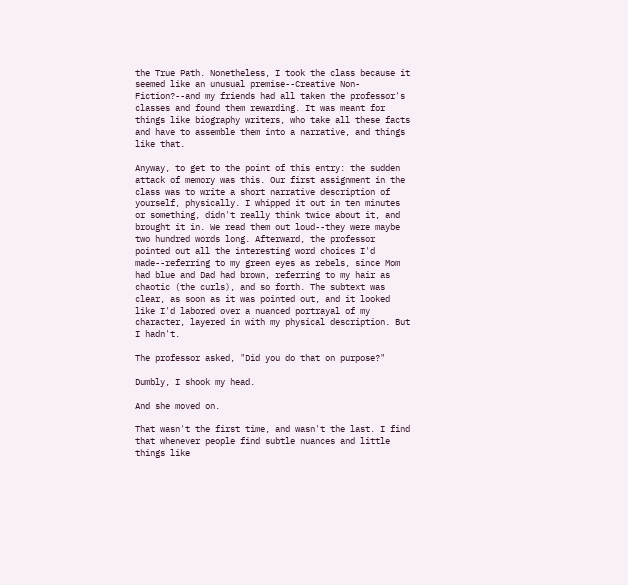the True Path. Nonetheless, I took the class because it seemed like an unusual premise--Creative Non-Fiction?--and my friends had all taken the professor's classes and found them rewarding. It was meant for things like biography writers, who take all these facts and have to assemble them into a narrative, and things like that.

Anyway, to get to the point of this entry: the sudden attack of memory was this. Our first assignment in the class was to write a short narrative description of yourself, physically. I whipped it out in ten minutes or something, didn't really think twice about it, and brought it in. We read them out loud--they were maybe two hundred words long. Afterward, the professor pointed out all the interesting word choices I'd made--referring to my green eyes as rebels, since Mom had blue and Dad had brown, referring to my hair as chaotic (the curls), and so forth. The subtext was clear, as soon as it was pointed out, and it looked like I'd labored over a nuanced portrayal of my character, layered in with my physical description. But I hadn't.

The professor asked, "Did you do that on purpose?"

Dumbly, I shook my head.

And she moved on.

That wasn't the first time, and wasn't the last. I find that whenever people find subtle nuances and little things like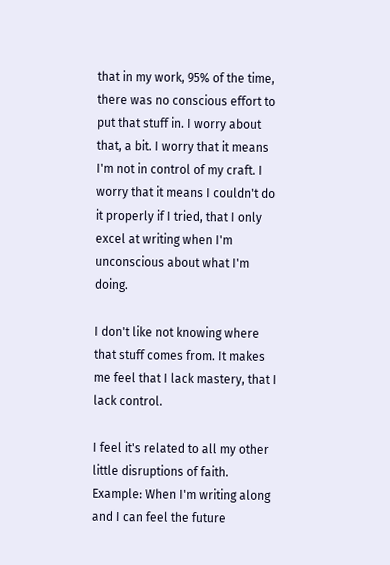that in my work, 95% of the time, there was no conscious effort to put that stuff in. I worry about that, a bit. I worry that it means I'm not in control of my craft. I worry that it means I couldn't do it properly if I tried, that I only excel at writing when I'm unconscious about what I'm doing.

I don't like not knowing where that stuff comes from. It makes me feel that I lack mastery, that I lack control.

I feel it's related to all my other little disruptions of faith. Example: When I'm writing along and I can feel the future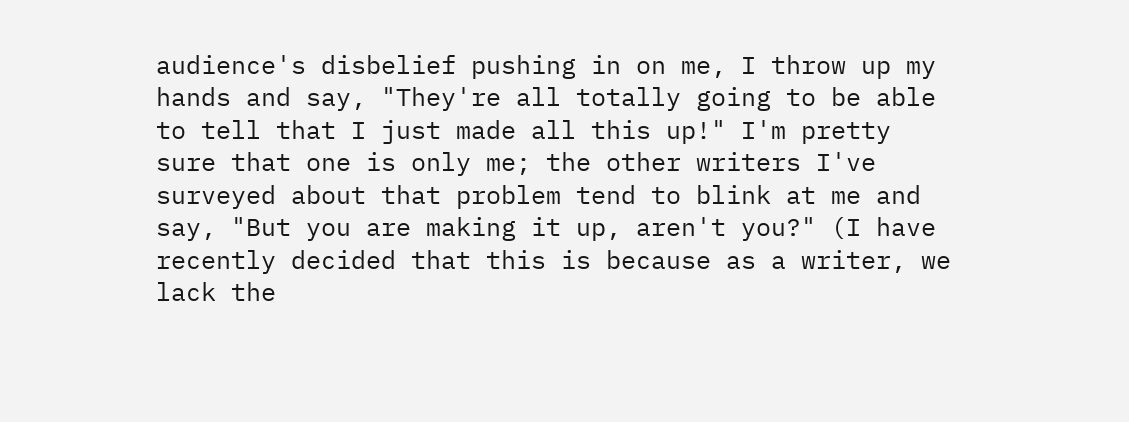audience's disbelief pushing in on me, I throw up my hands and say, "They're all totally going to be able to tell that I just made all this up!" I'm pretty sure that one is only me; the other writers I've surveyed about that problem tend to blink at me and say, "But you are making it up, aren't you?" (I have recently decided that this is because as a writer, we lack the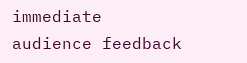immediate audience feedback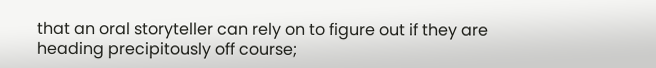that an oral storyteller can rely on to figure out if they are heading precipitously off course;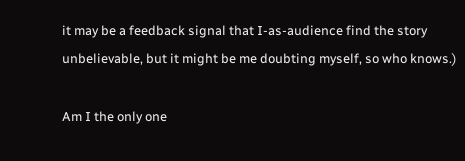it may be a feedback signal that I-as-audience find the story unbelievable, but it might be me doubting myself, so who knows.)

Am I the only one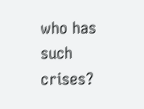who has such crises?